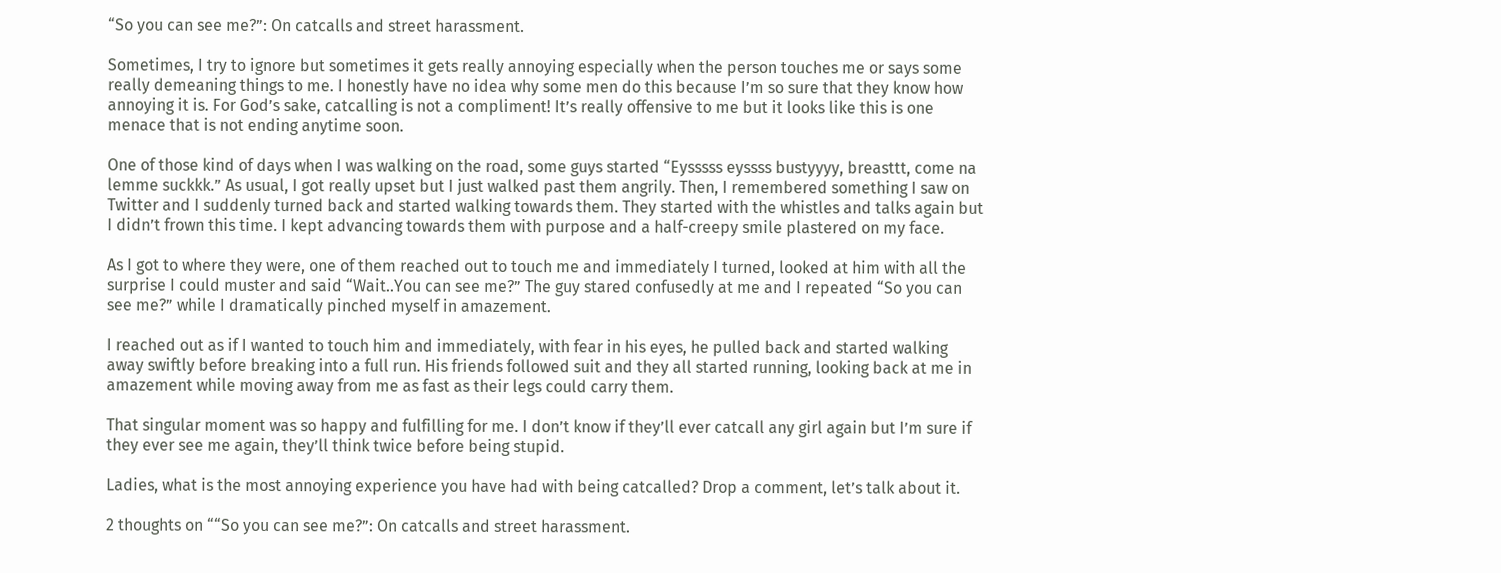“So you can see me?”: On catcalls and street harassment.

Sometimes, I try to ignore but sometimes it gets really annoying especially when the person touches me or says some really demeaning things to me. I honestly have no idea why some men do this because I’m so sure that they know how annoying it is. For God’s sake, catcalling is not a compliment! It’s really offensive to me but it looks like this is one menace that is not ending anytime soon.

One of those kind of days when I was walking on the road, some guys started “Eysssss eyssss bustyyyy, breasttt, come na lemme suckkk.” As usual, I got really upset but I just walked past them angrily. Then, I remembered something I saw on Twitter and I suddenly turned back and started walking towards them. They started with the whistles and talks again but I didn’t frown this time. I kept advancing towards them with purpose and a half-creepy smile plastered on my face.

As I got to where they were, one of them reached out to touch me and immediately I turned, looked at him with all the surprise I could muster and said “Wait..You can see me?” The guy stared confusedly at me and I repeated “So you can see me?” while I dramatically pinched myself in amazement.

I reached out as if I wanted to touch him and immediately, with fear in his eyes, he pulled back and started walking away swiftly before breaking into a full run. His friends followed suit and they all started running, looking back at me in amazement while moving away from me as fast as their legs could carry them.

That singular moment was so happy and fulfilling for me. I don’t know if they’ll ever catcall any girl again but I’m sure if they ever see me again, they’ll think twice before being stupid.

Ladies, what is the most annoying experience you have had with being catcalled? Drop a comment, let’s talk about it.

2 thoughts on ““So you can see me?”: On catcalls and street harassment.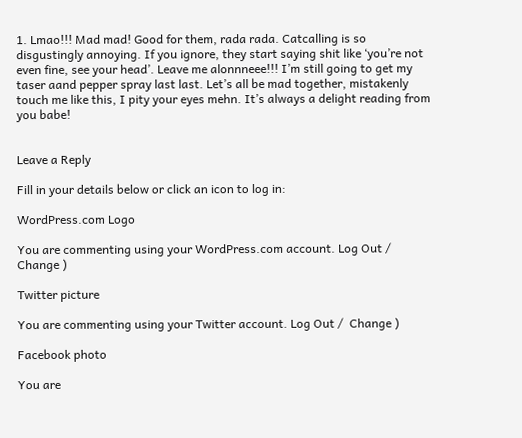1. Lmao!!! Mad mad! Good for them, rada rada. Catcalling is so disgustingly annoying. If you ignore, they start saying shit like ‘you’re not even fine, see your head’. Leave me alonnneee!!! I’m still going to get my taser aand pepper spray last last. Let’s all be mad together, mistakenly touch me like this, I pity your eyes mehn. It’s always a delight reading from you babe!


Leave a Reply

Fill in your details below or click an icon to log in:

WordPress.com Logo

You are commenting using your WordPress.com account. Log Out /  Change )

Twitter picture

You are commenting using your Twitter account. Log Out /  Change )

Facebook photo

You are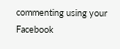commenting using your Facebook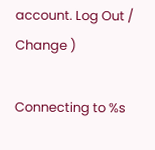account. Log Out /  Change )

Connecting to %s